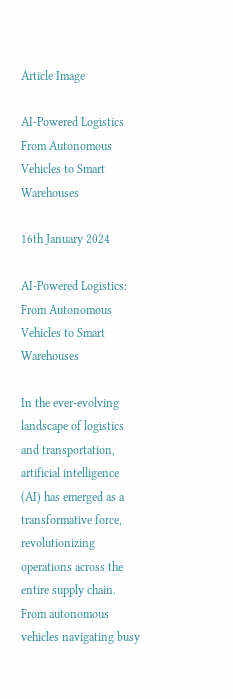Article Image

AI-Powered Logistics From Autonomous Vehicles to Smart Warehouses

16th January 2024

AI-Powered Logistics: From Autonomous Vehicles to Smart Warehouses

In the ever-evolving landscape of logistics and transportation, artificial intelligence (AI) has emerged as a transformative force, revolutionizing operations across the entire supply chain. From autonomous vehicles navigating busy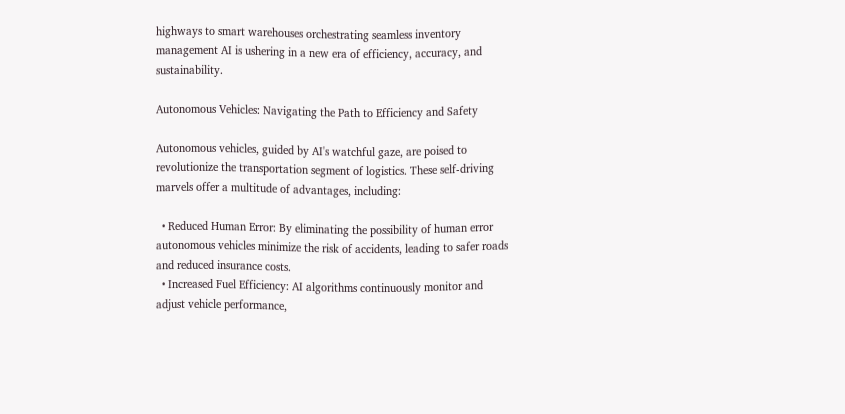highways to smart warehouses orchestrating seamless inventory management AI is ushering in a new era of efficiency, accuracy, and sustainability.

Autonomous Vehicles: Navigating the Path to Efficiency and Safety

Autonomous vehicles, guided by AI's watchful gaze, are poised to revolutionize the transportation segment of logistics. These self-driving marvels offer a multitude of advantages, including:

  • Reduced Human Error: By eliminating the possibility of human error autonomous vehicles minimize the risk of accidents, leading to safer roads and reduced insurance costs.
  • Increased Fuel Efficiency: AI algorithms continuously monitor and adjust vehicle performance,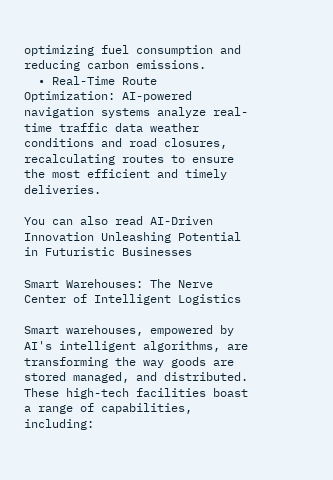optimizing fuel consumption and reducing carbon emissions.
  • Real-Time Route Optimization: AI-powered navigation systems analyze real-time traffic data weather conditions and road closures, recalculating routes to ensure the most efficient and timely deliveries.

You can also read AI-Driven Innovation Unleashing Potential in Futuristic Businesses

Smart Warehouses: The Nerve Center of Intelligent Logistics

Smart warehouses, empowered by AI's intelligent algorithms, are transforming the way goods are stored managed, and distributed. These high-tech facilities boast a range of capabilities, including: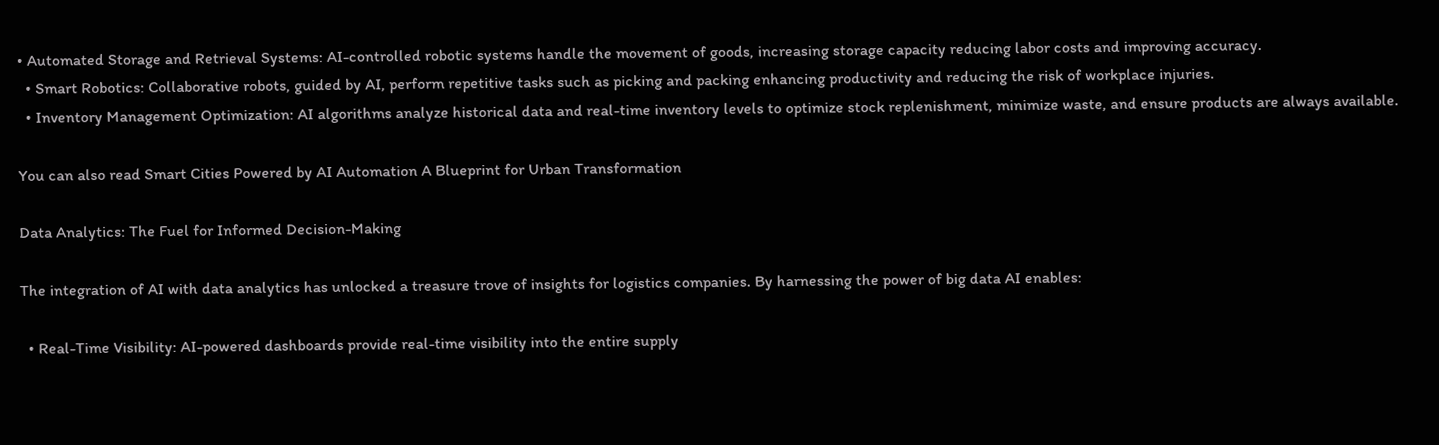• Automated Storage and Retrieval Systems: AI-controlled robotic systems handle the movement of goods, increasing storage capacity reducing labor costs and improving accuracy.
  • Smart Robotics: Collaborative robots, guided by AI, perform repetitive tasks such as picking and packing enhancing productivity and reducing the risk of workplace injuries.
  • Inventory Management Optimization: AI algorithms analyze historical data and real-time inventory levels to optimize stock replenishment, minimize waste, and ensure products are always available.

You can also read Smart Cities Powered by AI Automation A Blueprint for Urban Transformation

Data Analytics: The Fuel for Informed Decision-Making

The integration of AI with data analytics has unlocked a treasure trove of insights for logistics companies. By harnessing the power of big data AI enables:

  • Real-Time Visibility: AI-powered dashboards provide real-time visibility into the entire supply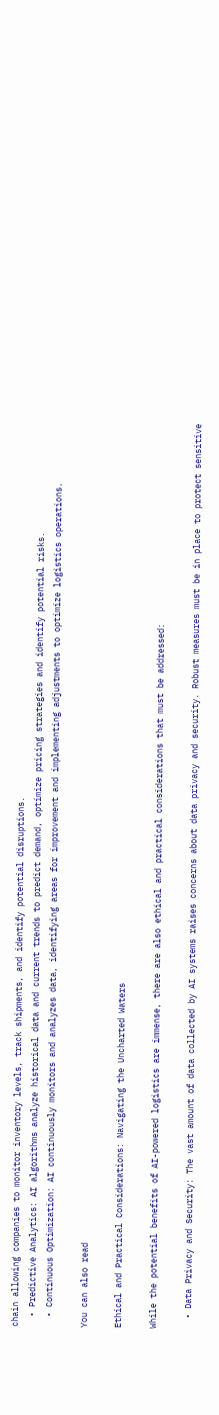chain allowing companies to monitor inventory levels, track shipments, and identify potential disruptions.
  • Predictive Analytics: AI algorithms analyze historical data and current trends to predict demand, optimize pricing strategies and identify potential risks.
  • Continuous Optimization: AI continuously monitors and analyzes data, identifying areas for improvement and implementing adjustments to optimize logistics operations.

You can also read

Ethical and Practical Considerations: Navigating the Uncharted Waters

While the potential benefits of AI-powered logistics are immense, there are also ethical and practical considerations that must be addressed:

  • Data Privacy and Security: The vast amount of data collected by AI systems raises concerns about data privacy and security. Robust measures must be in place to protect sensitive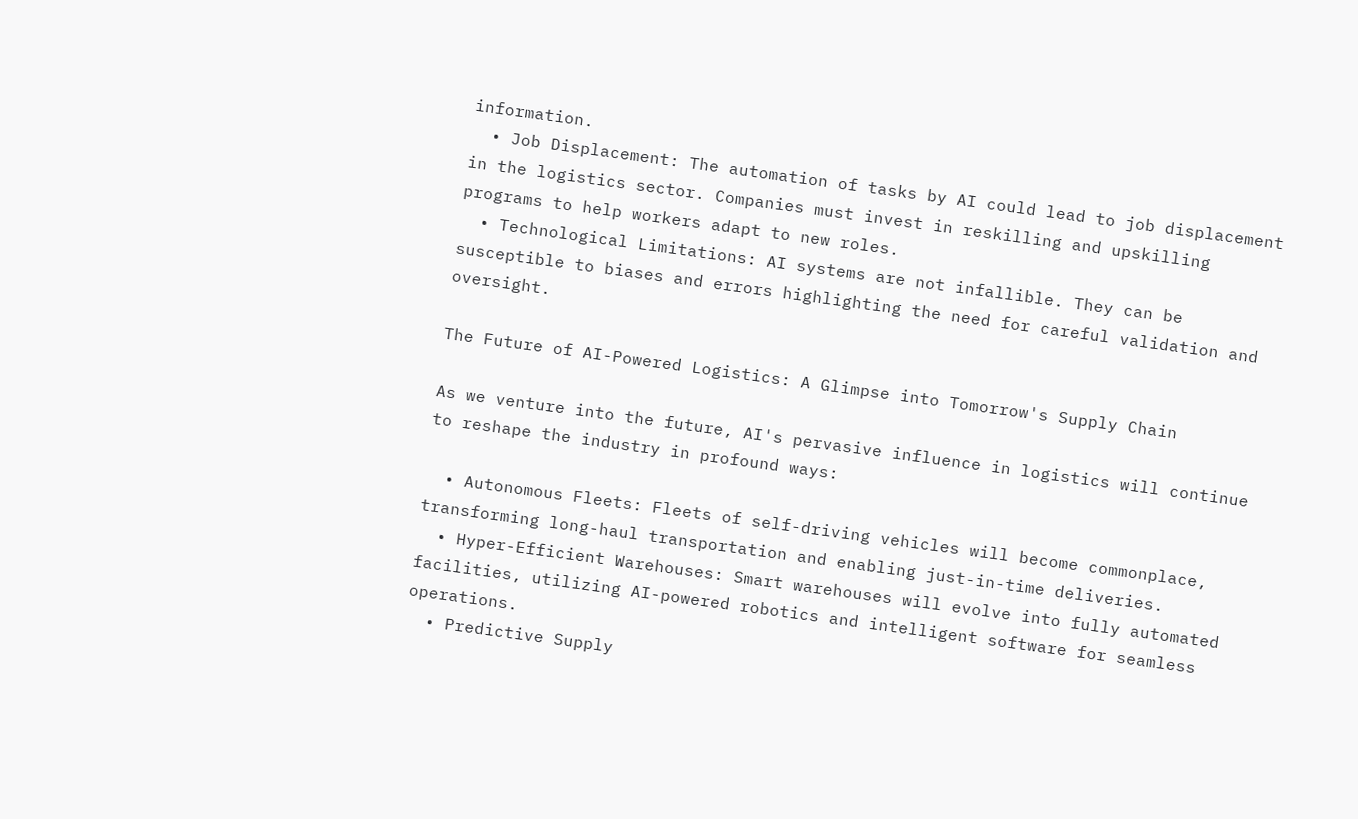information.
  • Job Displacement: The automation of tasks by AI could lead to job displacement in the logistics sector. Companies must invest in reskilling and upskilling programs to help workers adapt to new roles.
  • Technological Limitations: AI systems are not infallible. They can be susceptible to biases and errors highlighting the need for careful validation and oversight.

The Future of AI-Powered Logistics: A Glimpse into Tomorrow's Supply Chain

As we venture into the future, AI's pervasive influence in logistics will continue to reshape the industry in profound ways:

  • Autonomous Fleets: Fleets of self-driving vehicles will become commonplace, transforming long-haul transportation and enabling just-in-time deliveries.
  • Hyper-Efficient Warehouses: Smart warehouses will evolve into fully automated facilities, utilizing AI-powered robotics and intelligent software for seamless operations.
  • Predictive Supply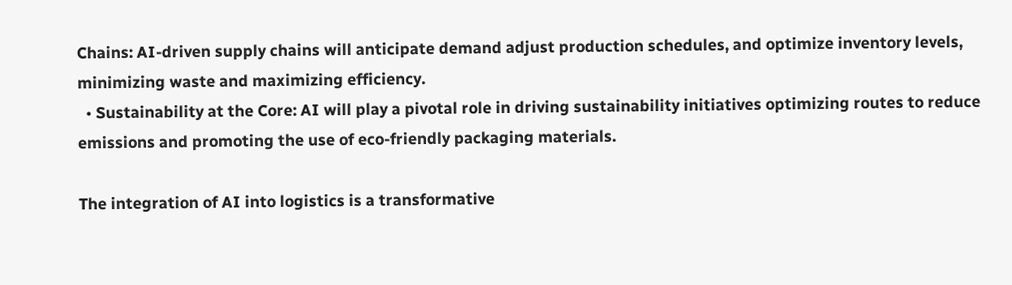Chains: AI-driven supply chains will anticipate demand adjust production schedules, and optimize inventory levels, minimizing waste and maximizing efficiency.
  • Sustainability at the Core: AI will play a pivotal role in driving sustainability initiatives optimizing routes to reduce emissions and promoting the use of eco-friendly packaging materials.

The integration of AI into logistics is a transformative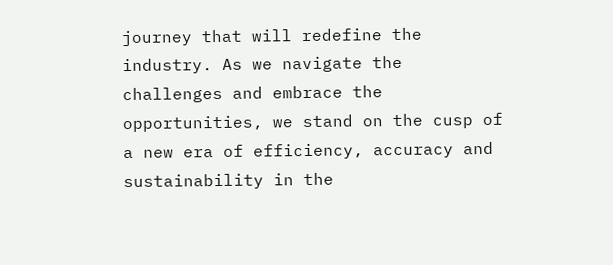journey that will redefine the industry. As we navigate the challenges and embrace the opportunities, we stand on the cusp of a new era of efficiency, accuracy and sustainability in the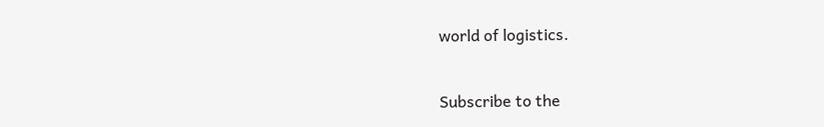world of logistics.


Subscribe to the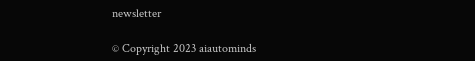newsletter

© Copyright 2023 aiautominds